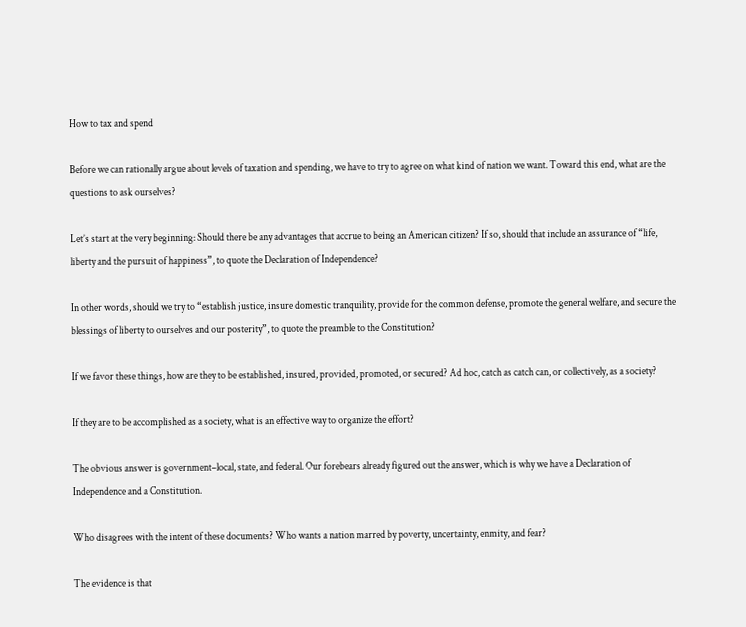How to tax and spend

Before we can rationally argue about levels of taxation and spending, we have to try to agree on what kind of nation we want. Toward this end, what are the questions to ask ourselves?

Let’s start at the very beginning: Should there be any advantages that accrue to being an American citizen? If so, should that include an assurance of “life, liberty and the pursuit of happiness”, to quote the Declaration of Independence?

In other words, should we try to “establish justice, insure domestic tranquility, provide for the common defense, promote the general welfare, and secure the blessings of liberty to ourselves and our posterity”, to quote the preamble to the Constitution?

If we favor these things, how are they to be established, insured, provided, promoted, or secured? Ad hoc, catch as catch can, or collectively, as a society?

If they are to be accomplished as a society, what is an effective way to organize the effort?

The obvious answer is government–local, state, and federal. Our forebears already figured out the answer, which is why we have a Declaration of Independence and a Constitution.

Who disagrees with the intent of these documents? Who wants a nation marred by poverty, uncertainty, enmity, and fear?

The evidence is that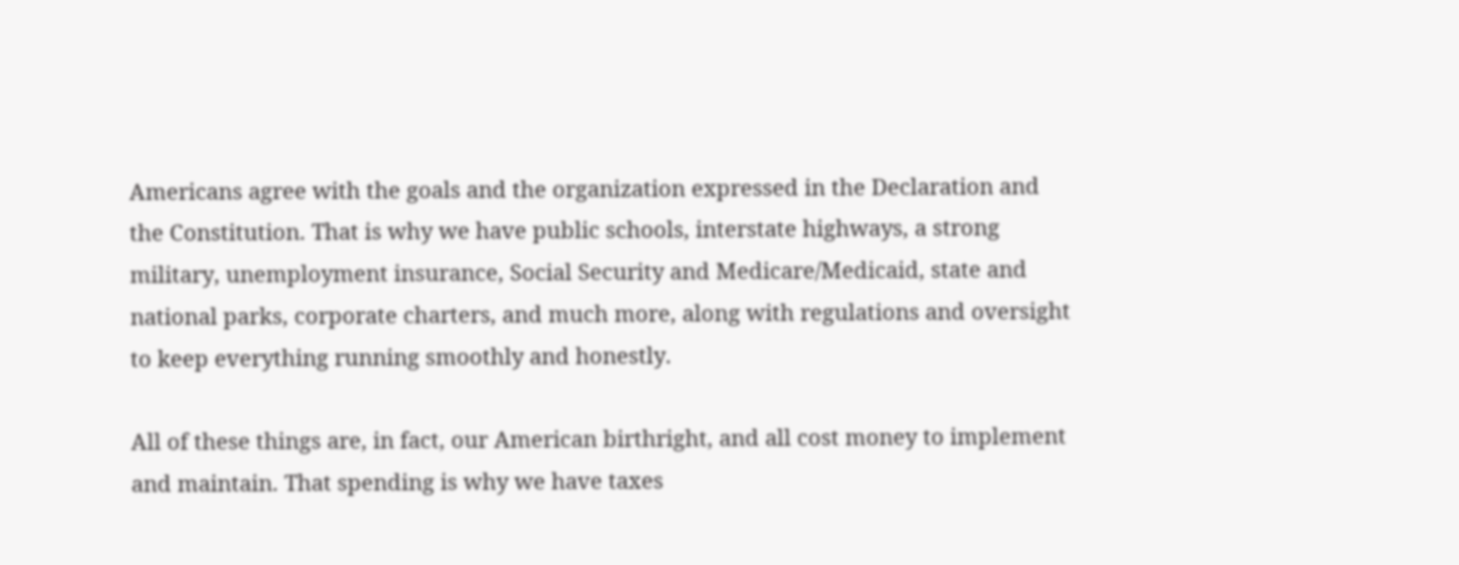Americans agree with the goals and the organization expressed in the Declaration and the Constitution. That is why we have public schools, interstate highways, a strong military, unemployment insurance, Social Security and Medicare/Medicaid, state and national parks, corporate charters, and much more, along with regulations and oversight to keep everything running smoothly and honestly.

All of these things are, in fact, our American birthright, and all cost money to implement and maintain. That spending is why we have taxes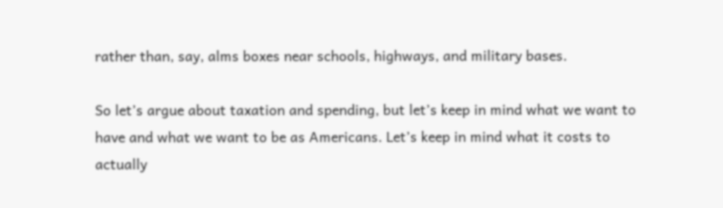rather than, say, alms boxes near schools, highways, and military bases.

So let’s argue about taxation and spending, but let’s keep in mind what we want to have and what we want to be as Americans. Let’s keep in mind what it costs to actually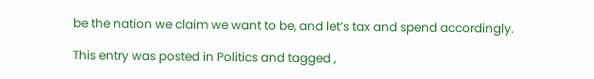be the nation we claim we want to be, and let’s tax and spend accordingly.

This entry was posted in Politics and tagged ,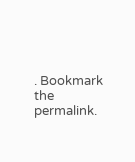. Bookmark the permalink.